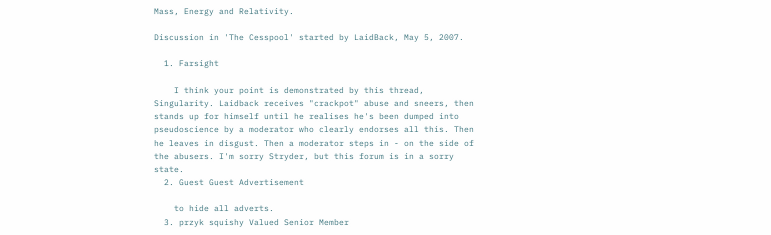Mass, Energy and Relativity.

Discussion in 'The Cesspool' started by LaidBack, May 5, 2007.

  1. Farsight

    I think your point is demonstrated by this thread, Singularity. Laidback receives "crackpot" abuse and sneers, then stands up for himself until he realises he's been dumped into pseudoscience by a moderator who clearly endorses all this. Then he leaves in disgust. Then a moderator steps in - on the side of the abusers. I'm sorry Stryder, but this forum is in a sorry state.
  2. Guest Guest Advertisement

    to hide all adverts.
  3. przyk squishy Valued Senior Member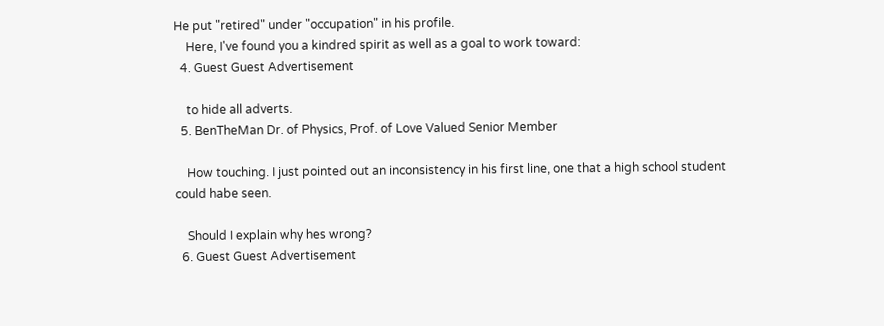He put "retired" under "occupation" in his profile.
    Here, I've found you a kindred spirit as well as a goal to work toward:
  4. Guest Guest Advertisement

    to hide all adverts.
  5. BenTheMan Dr. of Physics, Prof. of Love Valued Senior Member

    How touching. I just pointed out an inconsistency in his first line, one that a high school student could habe seen.

    Should I explain why hes wrong?
  6. Guest Guest Advertisement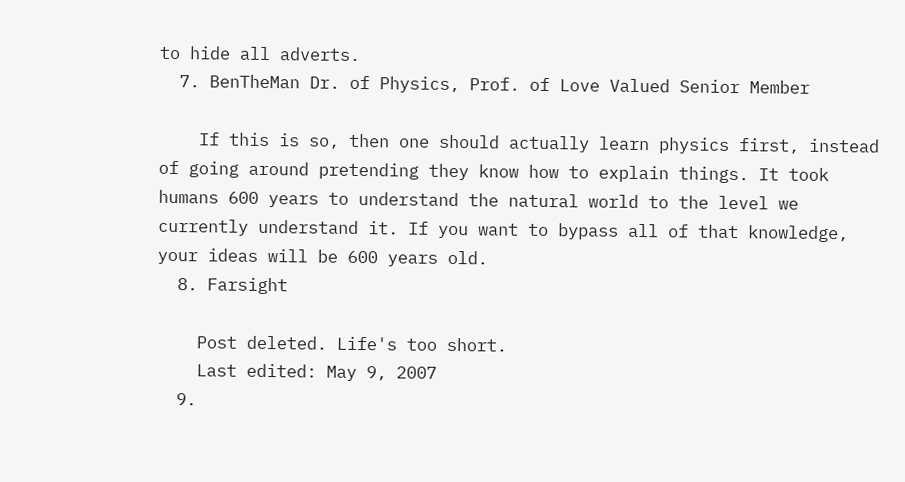to hide all adverts.
  7. BenTheMan Dr. of Physics, Prof. of Love Valued Senior Member

    If this is so, then one should actually learn physics first, instead of going around pretending they know how to explain things. It took humans 600 years to understand the natural world to the level we currently understand it. If you want to bypass all of that knowledge, your ideas will be 600 years old.
  8. Farsight

    Post deleted. Life's too short.
    Last edited: May 9, 2007
  9.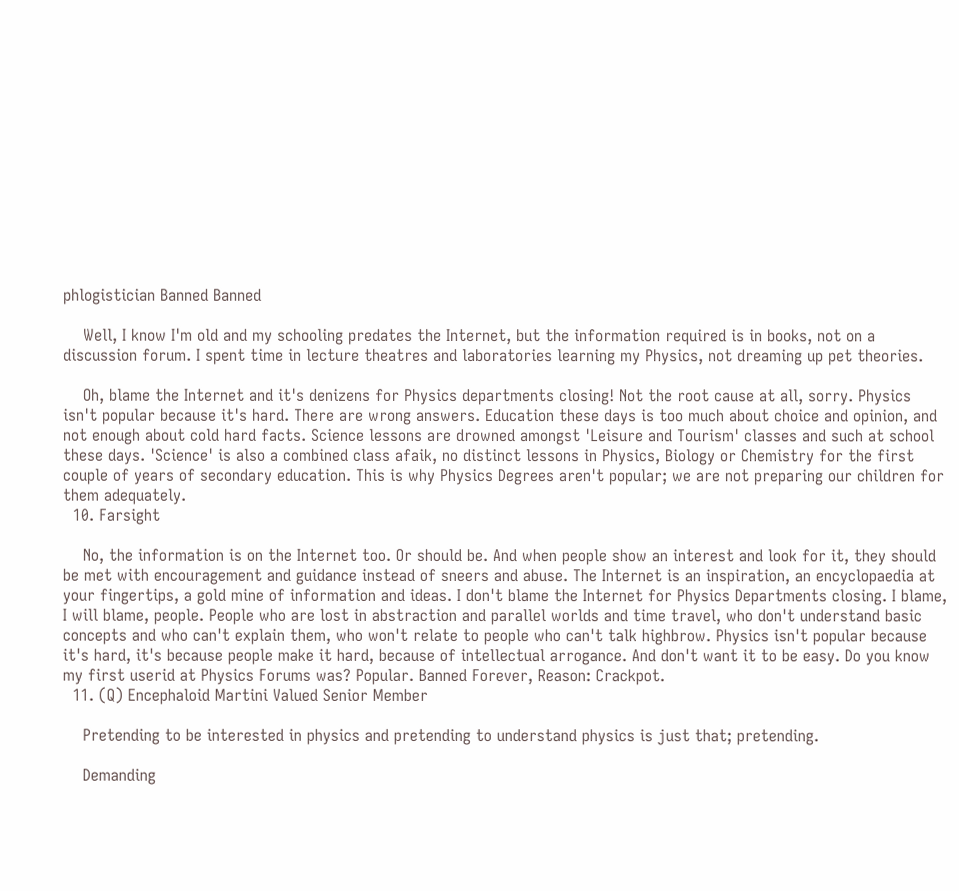phlogistician Banned Banned

    Well, I know I'm old and my schooling predates the Internet, but the information required is in books, not on a discussion forum. I spent time in lecture theatres and laboratories learning my Physics, not dreaming up pet theories.

    Oh, blame the Internet and it's denizens for Physics departments closing! Not the root cause at all, sorry. Physics isn't popular because it's hard. There are wrong answers. Education these days is too much about choice and opinion, and not enough about cold hard facts. Science lessons are drowned amongst 'Leisure and Tourism' classes and such at school these days. 'Science' is also a combined class afaik, no distinct lessons in Physics, Biology or Chemistry for the first couple of years of secondary education. This is why Physics Degrees aren't popular; we are not preparing our children for them adequately.
  10. Farsight

    No, the information is on the Internet too. Or should be. And when people show an interest and look for it, they should be met with encouragement and guidance instead of sneers and abuse. The Internet is an inspiration, an encyclopaedia at your fingertips, a gold mine of information and ideas. I don't blame the Internet for Physics Departments closing. I blame, I will blame, people. People who are lost in abstraction and parallel worlds and time travel, who don't understand basic concepts and who can't explain them, who won't relate to people who can't talk highbrow. Physics isn't popular because it's hard, it's because people make it hard, because of intellectual arrogance. And don't want it to be easy. Do you know my first userid at Physics Forums was? Popular. Banned Forever, Reason: Crackpot.
  11. (Q) Encephaloid Martini Valued Senior Member

    Pretending to be interested in physics and pretending to understand physics is just that; pretending.

    Demanding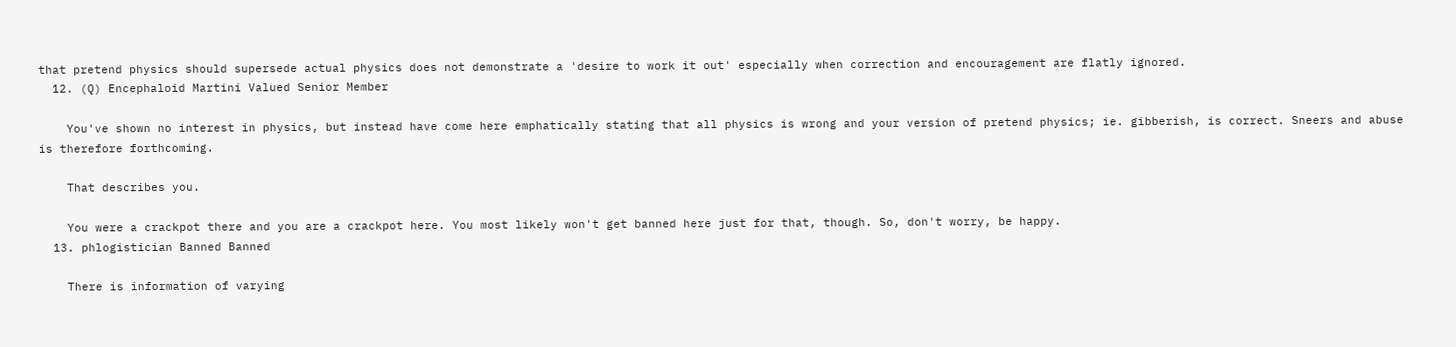that pretend physics should supersede actual physics does not demonstrate a 'desire to work it out' especially when correction and encouragement are flatly ignored.
  12. (Q) Encephaloid Martini Valued Senior Member

    You've shown no interest in physics, but instead have come here emphatically stating that all physics is wrong and your version of pretend physics; ie. gibberish, is correct. Sneers and abuse is therefore forthcoming.

    That describes you.

    You were a crackpot there and you are a crackpot here. You most likely won't get banned here just for that, though. So, don't worry, be happy.
  13. phlogistician Banned Banned

    There is information of varying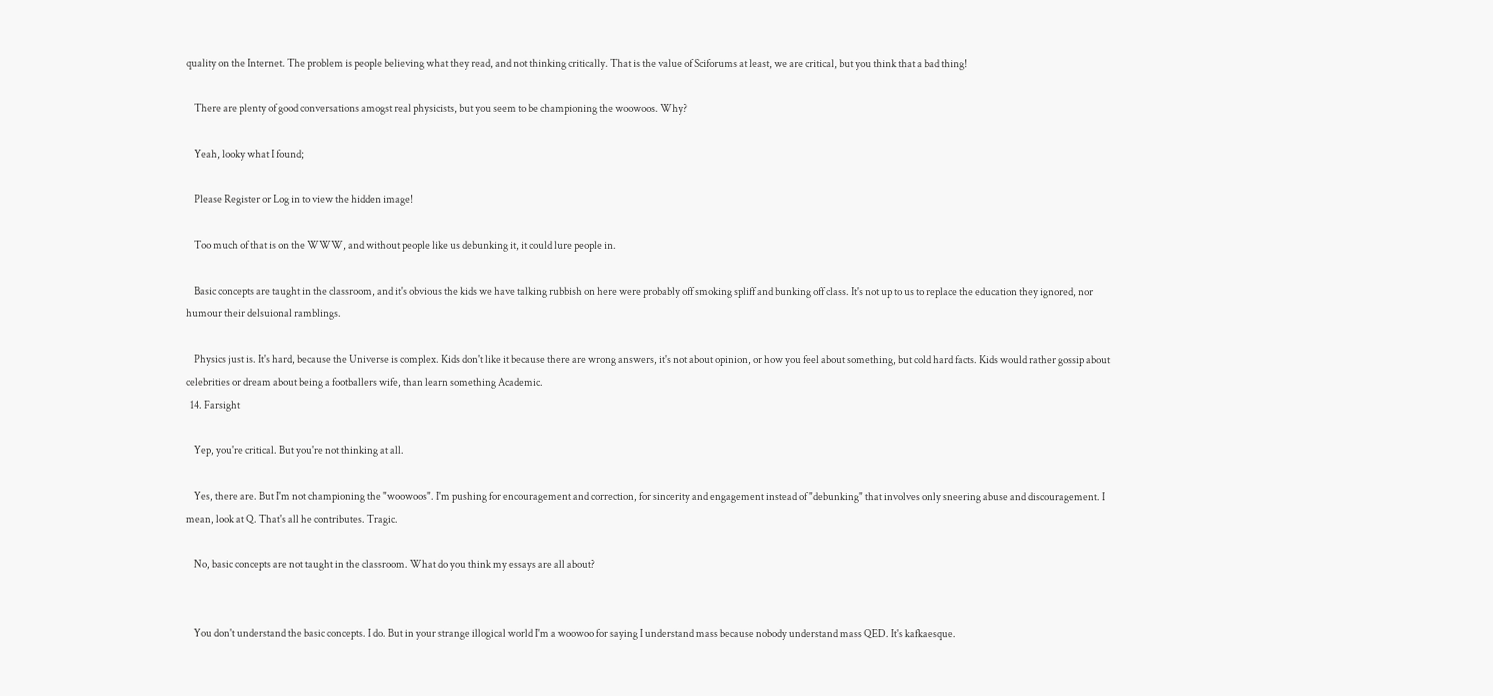quality on the Internet. The problem is people believing what they read, and not thinking critically. That is the value of Sciforums at least, we are critical, but you think that a bad thing!

    There are plenty of good conversations amogst real physicists, but you seem to be championing the woowoos. Why?

    Yeah, looky what I found;

    Please Register or Log in to view the hidden image!

    Too much of that is on the WWW, and without people like us debunking it, it could lure people in.

    Basic concepts are taught in the classroom, and it's obvious the kids we have talking rubbish on here were probably off smoking spliff and bunking off class. It's not up to us to replace the education they ignored, nor humour their delsuional ramblings.

    Physics just is. It's hard, because the Universe is complex. Kids don't like it because there are wrong answers, it's not about opinion, or how you feel about something, but cold hard facts. Kids would rather gossip about celebrities or dream about being a footballers wife, than learn something Academic.
  14. Farsight

    Yep, you're critical. But you're not thinking at all.

    Yes, there are. But I'm not championing the "woowoos". I'm pushing for encouragement and correction, for sincerity and engagement instead of "debunking" that involves only sneering abuse and discouragement. I mean, look at Q. That's all he contributes. Tragic.

    No, basic concepts are not taught in the classroom. What do you think my essays are all about?


    You don't understand the basic concepts. I do. But in your strange illogical world I'm a woowoo for saying I understand mass because nobody understand mass QED. It's kafkaesque.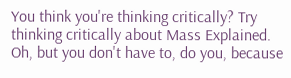You think you're thinking critically? Try thinking critically about Mass Explained. Oh, but you don't have to, do you, because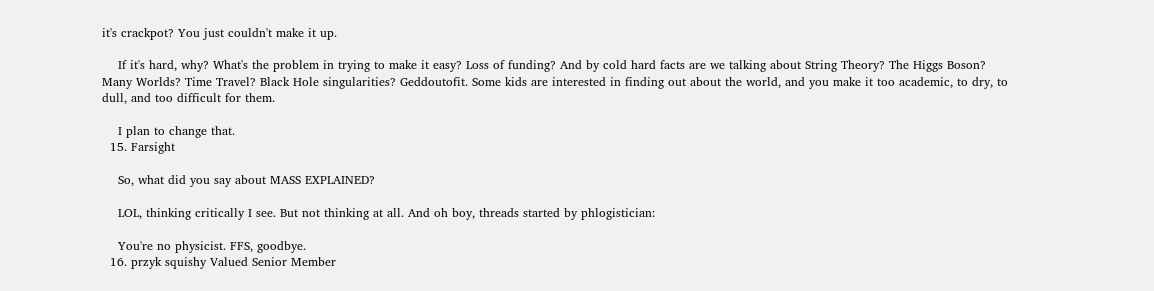it's crackpot? You just couldn't make it up.

    If it's hard, why? What's the problem in trying to make it easy? Loss of funding? And by cold hard facts are we talking about String Theory? The Higgs Boson? Many Worlds? Time Travel? Black Hole singularities? Geddoutofit. Some kids are interested in finding out about the world, and you make it too academic, to dry, to dull, and too difficult for them.

    I plan to change that.
  15. Farsight

    So, what did you say about MASS EXPLAINED?

    LOL, thinking critically I see. But not thinking at all. And oh boy, threads started by phlogistician:

    You're no physicist. FFS, goodbye.
  16. przyk squishy Valued Senior Member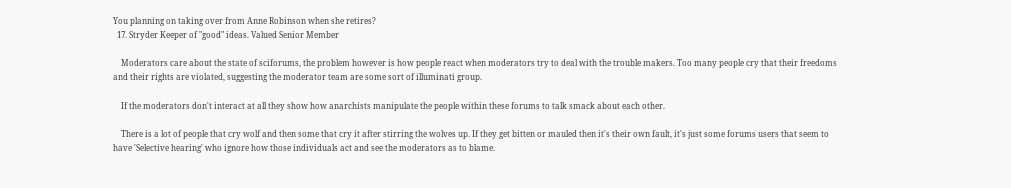You planning on taking over from Anne Robinson when she retires?
  17. Stryder Keeper of "good" ideas. Valued Senior Member

    Moderators care about the state of sciforums, the problem however is how people react when moderators try to deal with the trouble makers. Too many people cry that their freedoms and their rights are violated, suggesting the moderator team are some sort of illuminati group.

    If the moderators don't interact at all they show how anarchists manipulate the people within these forums to talk smack about each other.

    There is a lot of people that cry wolf and then some that cry it after stirring the wolves up. If they get bitten or mauled then it's their own fault, it's just some forums users that seem to have 'Selective hearing' who ignore how those individuals act and see the moderators as to blame.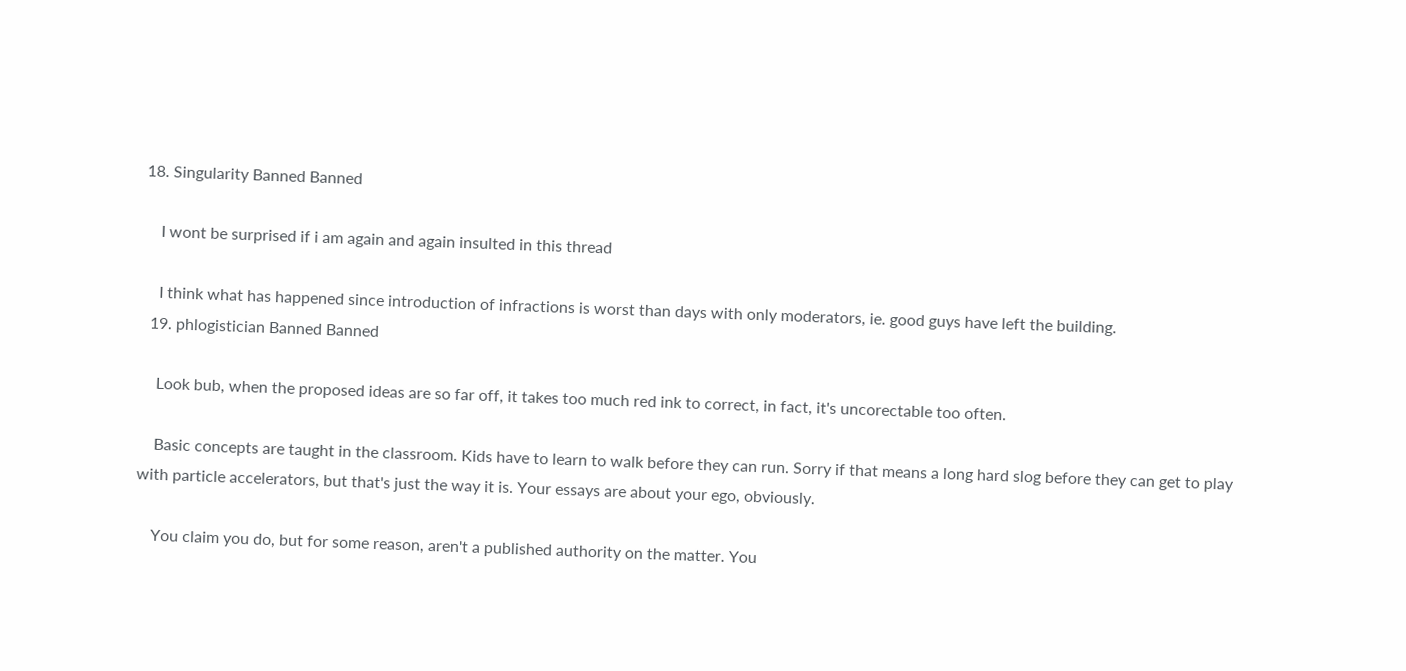18. Singularity Banned Banned

    I wont be surprised if i am again and again insulted in this thread

    I think what has happened since introduction of infractions is worst than days with only moderators, ie. good guys have left the building.
  19. phlogistician Banned Banned

    Look bub, when the proposed ideas are so far off, it takes too much red ink to correct, in fact, it's uncorectable too often.

    Basic concepts are taught in the classroom. Kids have to learn to walk before they can run. Sorry if that means a long hard slog before they can get to play with particle accelerators, but that's just the way it is. Your essays are about your ego, obviously.

    You claim you do, but for some reason, aren't a published authority on the matter. You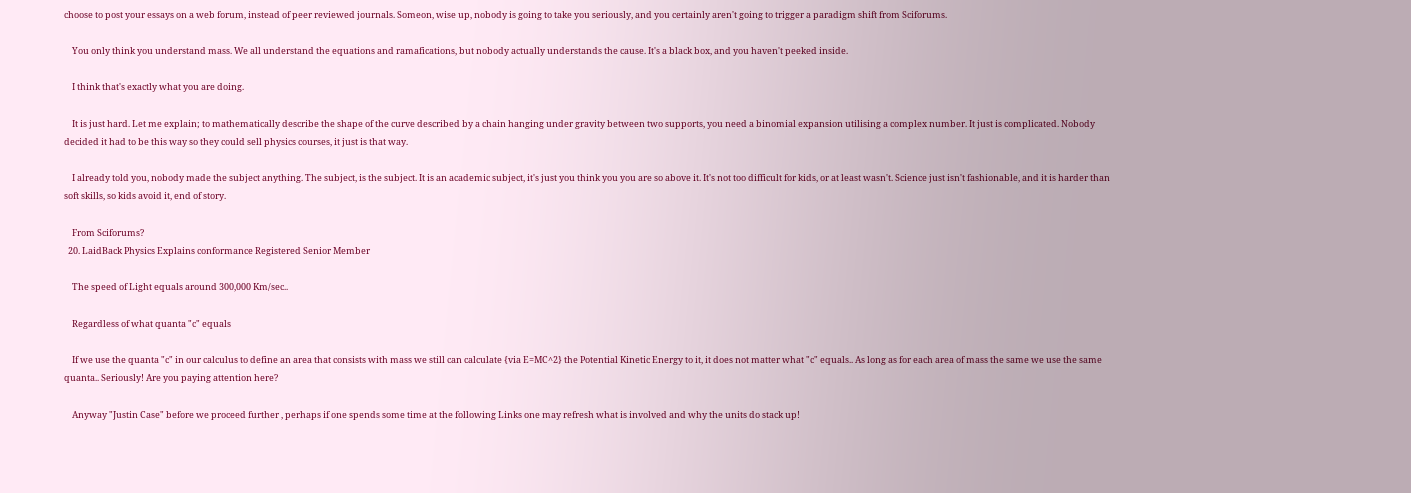choose to post your essays on a web forum, instead of peer reviewed journals. Someon, wise up, nobody is going to take you seriously, and you certainly aren't going to trigger a paradigm shift from Sciforums.

    You only think you understand mass. We all understand the equations and ramafications, but nobody actually understands the cause. It's a black box, and you haven't peeked inside.

    I think that's exactly what you are doing.

    It is just hard. Let me explain; to mathematically describe the shape of the curve described by a chain hanging under gravity between two supports, you need a binomial expansion utilising a complex number. It just is complicated. Nobody decided it had to be this way so they could sell physics courses, it just is that way.

    I already told you, nobody made the subject anything. The subject, is the subject. It is an academic subject, it's just you think you you are so above it. It's not too difficult for kids, or at least wasn't. Science just isn't fashionable, and it is harder than soft skills, so kids avoid it, end of story.

    From Sciforums?
  20. LaidBack Physics Explains conformance Registered Senior Member

    The speed of Light equals around 300,000 Km/sec..

    Regardless of what quanta "c" equals

    If we use the quanta "c" in our calculus to define an area that consists with mass we still can calculate {via E=MC^2} the Potential Kinetic Energy to it, it does not matter what "c" equals.. As long as for each area of mass the same we use the same quanta.. Seriously! Are you paying attention here?

    Anyway "Justin Case" before we proceed further , perhaps if one spends some time at the following Links one may refresh what is involved and why the units do stack up!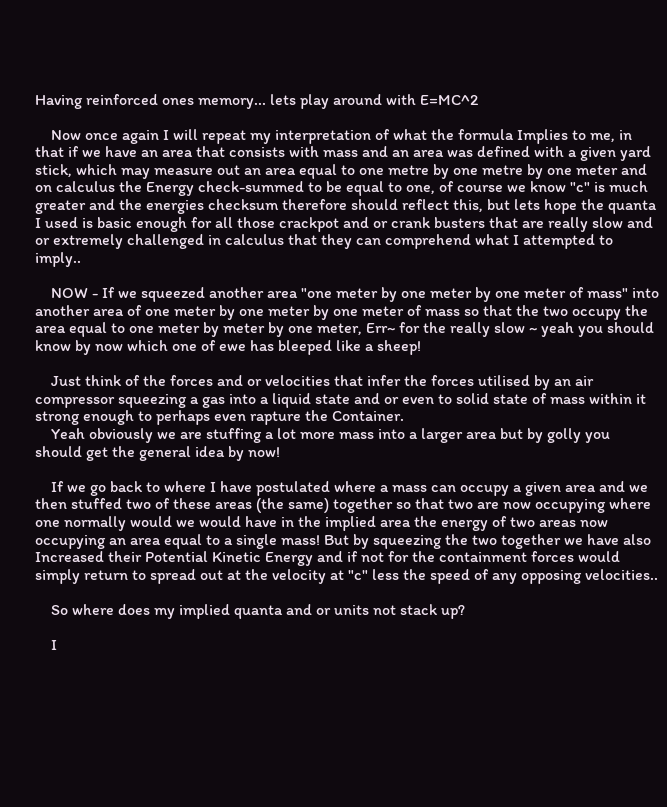Having reinforced ones memory... lets play around with E=MC^2

    Now once again I will repeat my interpretation of what the formula Implies to me, in that if we have an area that consists with mass and an area was defined with a given yard stick, which may measure out an area equal to one metre by one metre by one meter and on calculus the Energy check-summed to be equal to one, of course we know "c" is much greater and the energies checksum therefore should reflect this, but lets hope the quanta I used is basic enough for all those crackpot and or crank busters that are really slow and or extremely challenged in calculus that they can comprehend what I attempted to imply..

    NOW - If we squeezed another area "one meter by one meter by one meter of mass" into another area of one meter by one meter by one meter of mass so that the two occupy the area equal to one meter by meter by one meter, Err~ for the really slow ~ yeah you should know by now which one of ewe has bleeped like a sheep!

    Just think of the forces and or velocities that infer the forces utilised by an air compressor squeezing a gas into a liquid state and or even to solid state of mass within it strong enough to perhaps even rapture the Container.
    Yeah obviously we are stuffing a lot more mass into a larger area but by golly you should get the general idea by now!

    If we go back to where I have postulated where a mass can occupy a given area and we then stuffed two of these areas (the same) together so that two are now occupying where one normally would we would have in the implied area the energy of two areas now occupying an area equal to a single mass! But by squeezing the two together we have also Increased their Potential Kinetic Energy and if not for the containment forces would simply return to spread out at the velocity at "c" less the speed of any opposing velocities..

    So where does my implied quanta and or units not stack up?

    I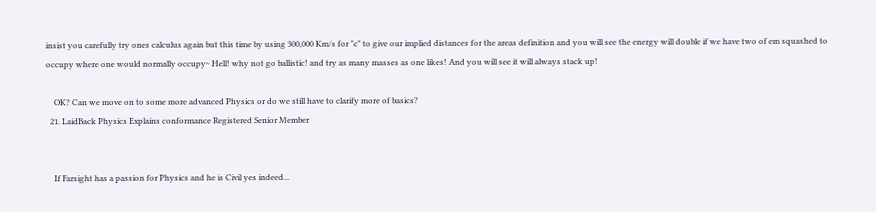insist you carefully try ones calculus again but this time by using 300,000 Km/s for "c" to give our implied distances for the areas definition and you will see the energy will double if we have two of em squashed to occupy where one would normally occupy~ Hell! why not go ballistic! and try as many masses as one likes! And you will see it will always stack up!

    OK? Can we move on to some more advanced Physics or do we still have to clarify more of basics?
  21. LaidBack Physics Explains conformance Registered Senior Member


    If Farsight has a passion for Physics and he is Civil yes indeed...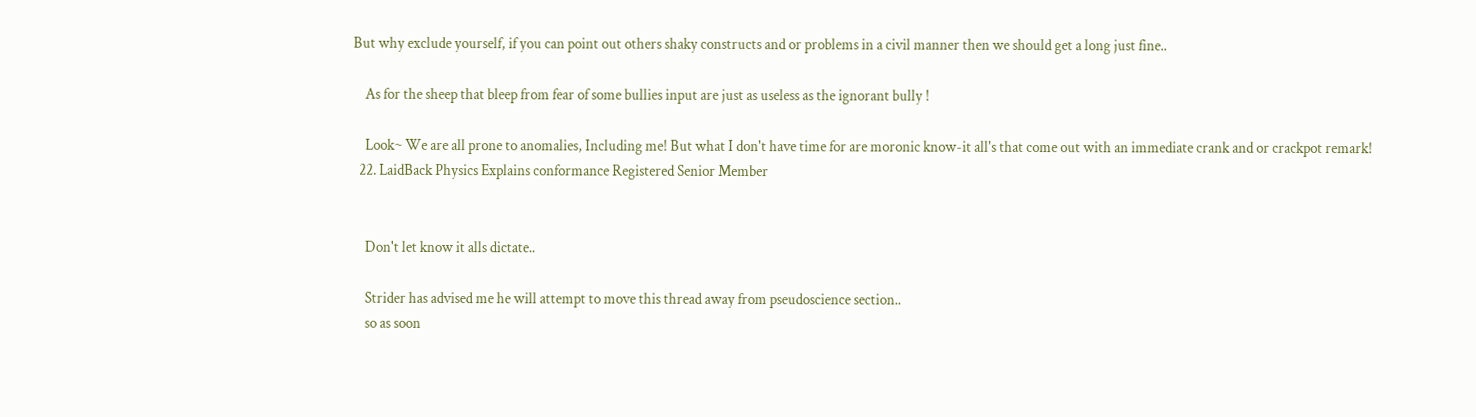But why exclude yourself, if you can point out others shaky constructs and or problems in a civil manner then we should get a long just fine..

    As for the sheep that bleep from fear of some bullies input are just as useless as the ignorant bully !

    Look~ We are all prone to anomalies, Including me! But what I don't have time for are moronic know-it all's that come out with an immediate crank and or crackpot remark!
  22. LaidBack Physics Explains conformance Registered Senior Member


    Don't let know it alls dictate..

    Strider has advised me he will attempt to move this thread away from pseudoscience section..
    so as soon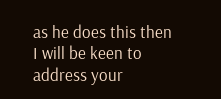as he does this then I will be keen to address your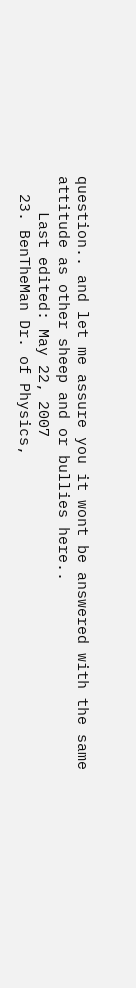question.. and let me assure you it wont be answered with the same attitude as other sheep and or bullies here..
    Last edited: May 22, 2007
  23. BenTheMan Dr. of Physics,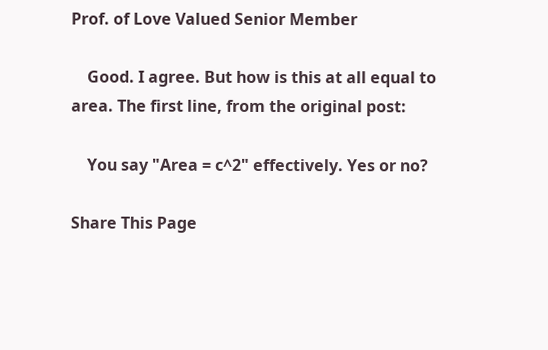Prof. of Love Valued Senior Member

    Good. I agree. But how is this at all equal to area. The first line, from the original post:

    You say "Area = c^2" effectively. Yes or no?

Share This Page